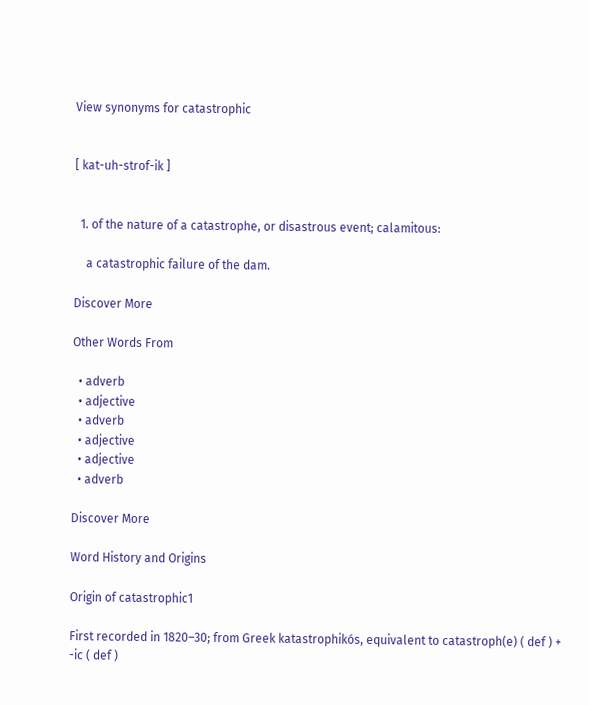View synonyms for catastrophic


[ kat-uh-strof-ik ]


  1. of the nature of a catastrophe, or disastrous event; calamitous:

    a catastrophic failure of the dam.

Discover More

Other Words From

  • adverb
  • adjective
  • adverb
  • adjective
  • adjective
  • adverb

Discover More

Word History and Origins

Origin of catastrophic1

First recorded in 1820–30; from Greek katastrophikós, equivalent to catastroph(e) ( def ) + -ic ( def )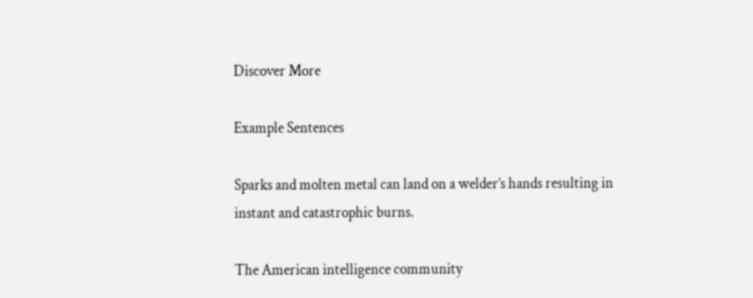Discover More

Example Sentences

Sparks and molten metal can land on a welder’s hands resulting in instant and catastrophic burns.

The American intelligence community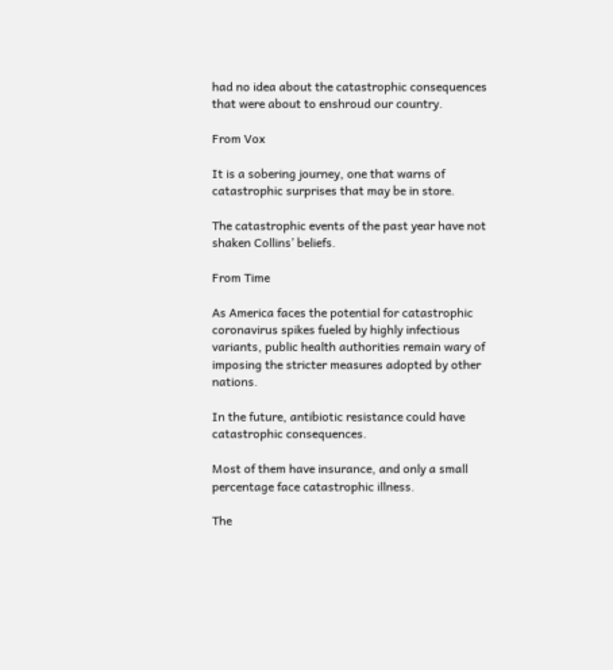had no idea about the catastrophic consequences that were about to enshroud our country.

From Vox

It is a sobering journey, one that warns of catastrophic surprises that may be in store.

The catastrophic events of the past year have not shaken Collins’ beliefs.

From Time

As America faces the potential for catastrophic coronavirus spikes fueled by highly infectious variants, public health authorities remain wary of imposing the stricter measures adopted by other nations.

In the future, antibiotic resistance could have catastrophic consequences.

Most of them have insurance, and only a small percentage face catastrophic illness.

The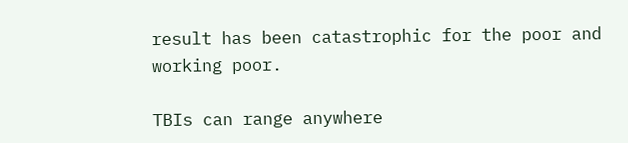result has been catastrophic for the poor and working poor.

TBIs can range anywhere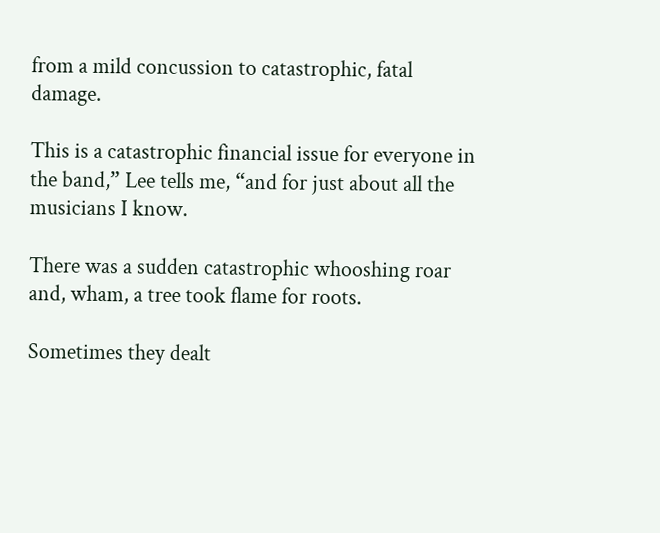from a mild concussion to catastrophic, fatal damage.

This is a catastrophic financial issue for everyone in the band,” Lee tells me, “and for just about all the musicians I know.

There was a sudden catastrophic whooshing roar and, wham, a tree took flame for roots.

Sometimes they dealt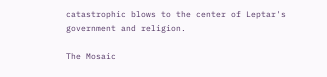catastrophic blows to the center of Leptar's government and religion.

The Mosaic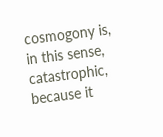cosmogony is, in this sense, catastrophic, because it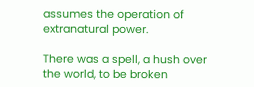assumes the operation of extranatural power.

There was a spell, a hush over the world, to be broken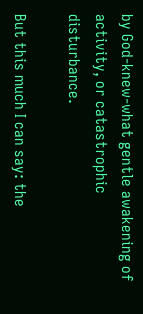by God-knew-what gentle awakening of activity, or catastrophic disturbance.

But this much I can say: the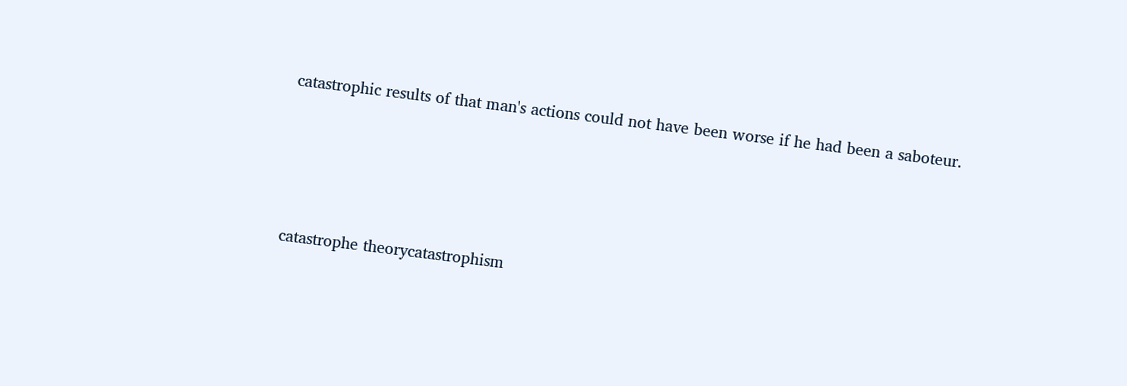catastrophic results of that man's actions could not have been worse if he had been a saboteur.





catastrophe theorycatastrophism